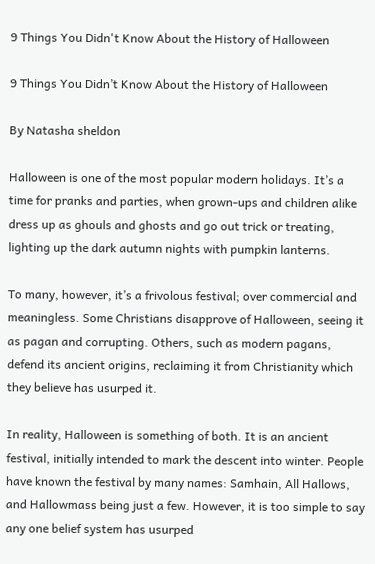9 Things You Didn't Know About the History of Halloween

9 Things You Didn’t Know About the History of Halloween

By Natasha sheldon

Halloween is one of the most popular modern holidays. It’s a time for pranks and parties, when grown-ups and children alike dress up as ghouls and ghosts and go out trick or treating, lighting up the dark autumn nights with pumpkin lanterns.

To many, however, it’s a frivolous festival; over commercial and meaningless. Some Christians disapprove of Halloween, seeing it as pagan and corrupting. Others, such as modern pagans, defend its ancient origins, reclaiming it from Christianity which they believe has usurped it.

In reality, Halloween is something of both. It is an ancient festival, initially intended to mark the descent into winter. People have known the festival by many names: Samhain, All Hallows, and Hallowmass being just a few. However, it is too simple to say any one belief system has usurped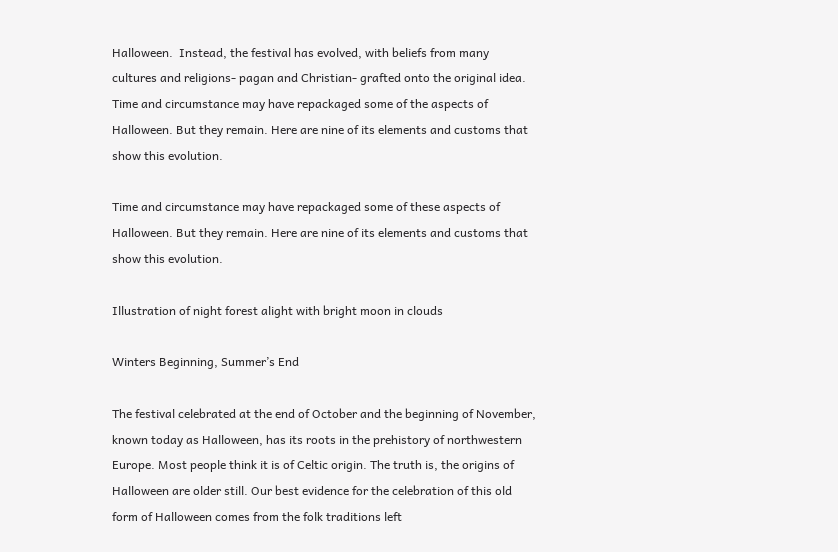Halloween.  Instead, the festival has evolved, with beliefs from many cultures and religions- pagan and Christian- grafted onto the original idea. Time and circumstance may have repackaged some of the aspects of Halloween. But they remain. Here are nine of its elements and customs that show this evolution.

Time and circumstance may have repackaged some of these aspects of Halloween. But they remain. Here are nine of its elements and customs that show this evolution.

Illustration of night forest alight with bright moon in clouds

Winters Beginning, Summer’s End

The festival celebrated at the end of October and the beginning of November, known today as Halloween, has its roots in the prehistory of northwestern Europe. Most people think it is of Celtic origin. The truth is, the origins of Halloween are older still. Our best evidence for the celebration of this old form of Halloween comes from the folk traditions left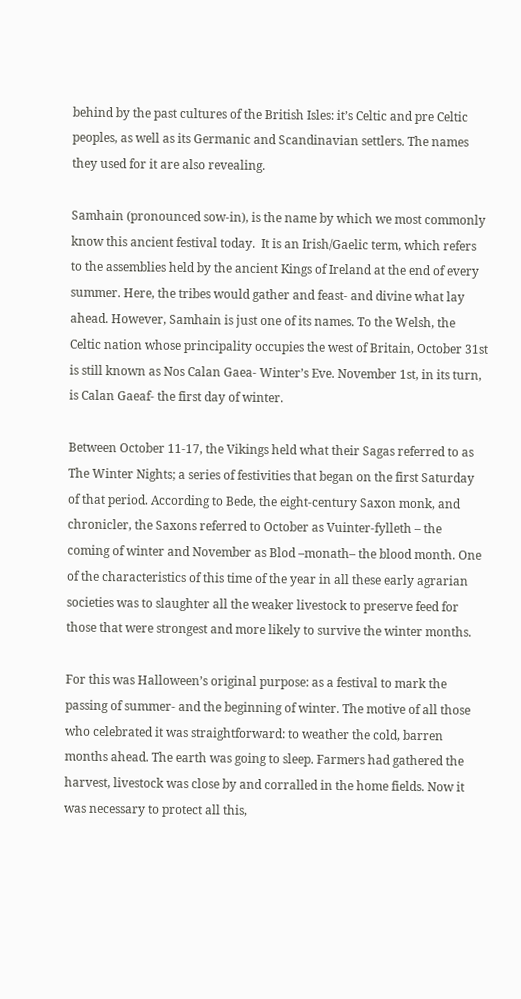behind by the past cultures of the British Isles: it’s Celtic and pre Celtic peoples, as well as its Germanic and Scandinavian settlers. The names they used for it are also revealing.

Samhain (pronounced sow-in), is the name by which we most commonly know this ancient festival today.  It is an Irish/Gaelic term, which refers to the assemblies held by the ancient Kings of Ireland at the end of every summer. Here, the tribes would gather and feast- and divine what lay ahead. However, Samhain is just one of its names. To the Welsh, the Celtic nation whose principality occupies the west of Britain, October 31st  is still known as Nos Calan Gaea- Winter’s Eve. November 1st, in its turn, is Calan Gaeaf- the first day of winter.

Between October 11-17, the Vikings held what their Sagas referred to as The Winter Nights; a series of festivities that began on the first Saturday of that period. According to Bede, the eight-century Saxon monk, and chronicler, the Saxons referred to October as Vuinter-fylleth – the coming of winter and November as Blod –monath– the blood month. One of the characteristics of this time of the year in all these early agrarian societies was to slaughter all the weaker livestock to preserve feed for those that were strongest and more likely to survive the winter months.

For this was Halloween’s original purpose: as a festival to mark the passing of summer- and the beginning of winter. The motive of all those who celebrated it was straightforward: to weather the cold, barren months ahead. The earth was going to sleep. Farmers had gathered the harvest, livestock was close by and corralled in the home fields. Now it was necessary to protect all this,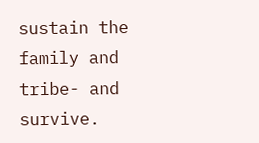sustain the family and tribe- and survive.